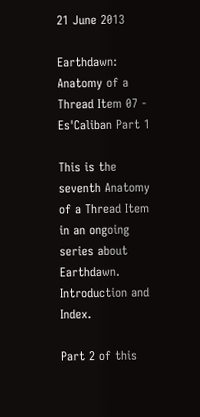21 June 2013

Earthdawn: Anatomy of a Thread Item 07 - Es'Caliban Part 1

This is the seventh Anatomy of a Thread Item in an ongoing series about Earthdawn. Introduction and Index.

Part 2 of this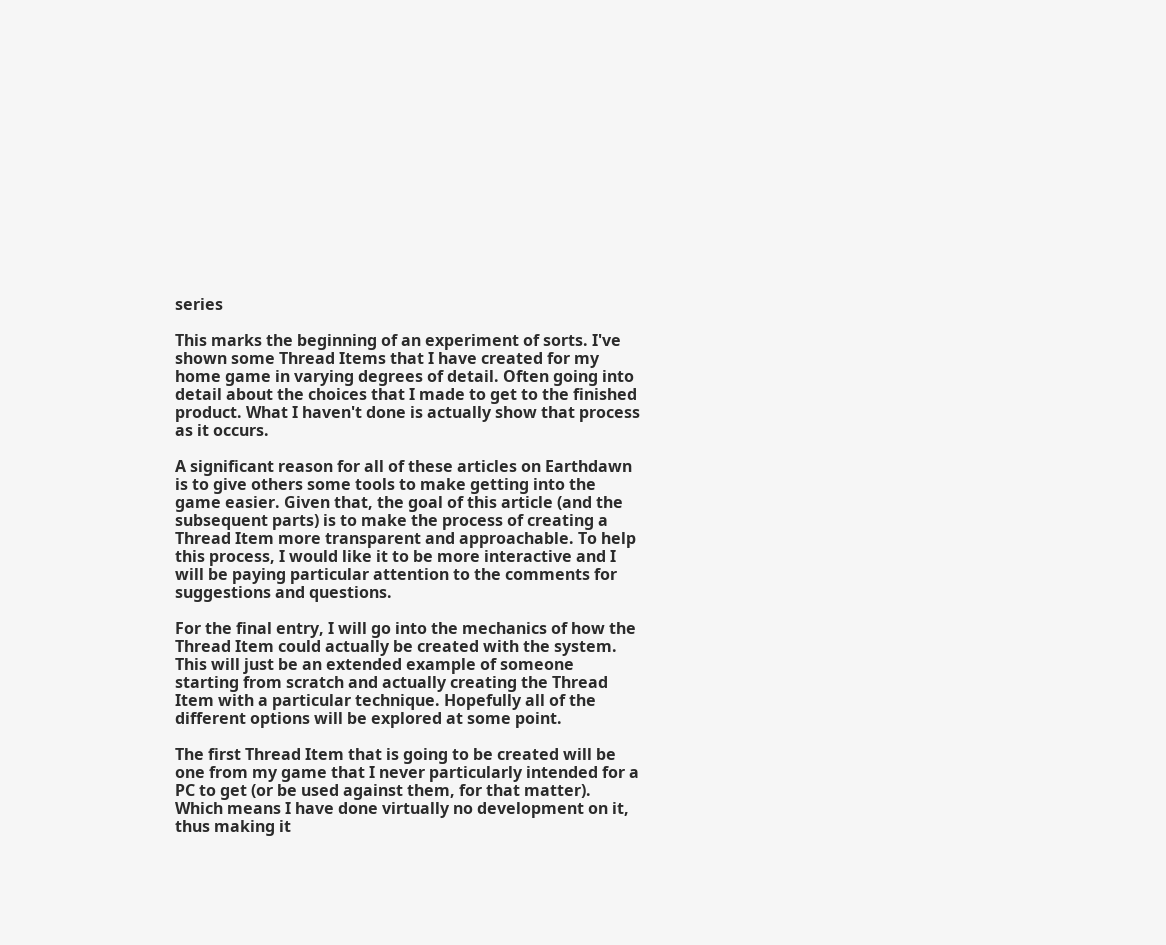series

This marks the beginning of an experiment of sorts. I've shown some Thread Items that I have created for my home game in varying degrees of detail. Often going into detail about the choices that I made to get to the finished product. What I haven't done is actually show that process as it occurs.

A significant reason for all of these articles on Earthdawn is to give others some tools to make getting into the game easier. Given that, the goal of this article (and the subsequent parts) is to make the process of creating a Thread Item more transparent and approachable. To help this process, I would like it to be more interactive and I will be paying particular attention to the comments for suggestions and questions.

For the final entry, I will go into the mechanics of how the Thread Item could actually be created with the system. This will just be an extended example of someone starting from scratch and actually creating the Thread Item with a particular technique. Hopefully all of the different options will be explored at some point.

The first Thread Item that is going to be created will be one from my game that I never particularly intended for a PC to get (or be used against them, for that matter). Which means I have done virtually no development on it, thus making it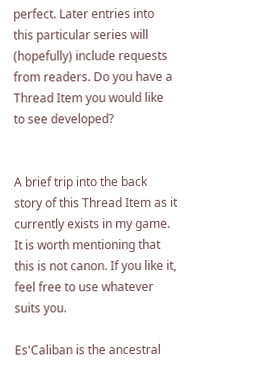perfect. Later entries into this particular series will (hopefully) include requests from readers. Do you have a Thread Item you would like to see developed?


A brief trip into the back story of this Thread Item as it currently exists in my game. It is worth mentioning that this is not canon. If you like it, feel free to use whatever suits you.

Es'Caliban is the ancestral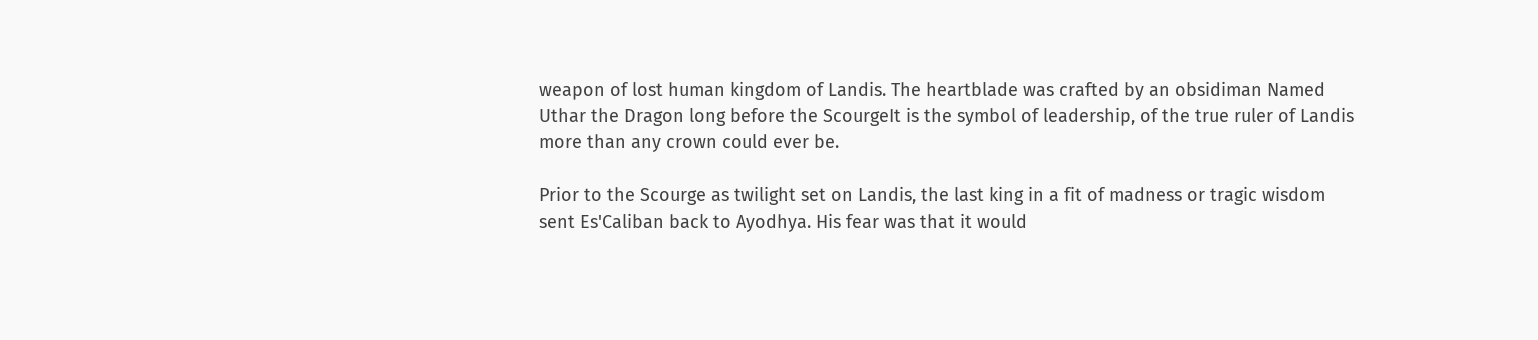weapon of lost human kingdom of Landis. The heartblade was crafted by an obsidiman Named Uthar the Dragon long before the ScourgeIt is the symbol of leadership, of the true ruler of Landis more than any crown could ever be.

Prior to the Scourge as twilight set on Landis, the last king in a fit of madness or tragic wisdom sent Es'Caliban back to Ayodhya. His fear was that it would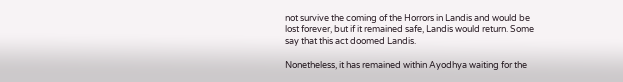not survive the coming of the Horrors in Landis and would be lost forever, but if it remained safe, Landis would return. Some say that this act doomed Landis.

Nonetheless, it has remained within Ayodhya waiting for the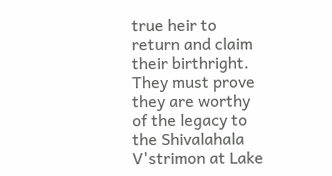true heir to return and claim their birthright. They must prove they are worthy of the legacy to the Shivalahala V'strimon at Lake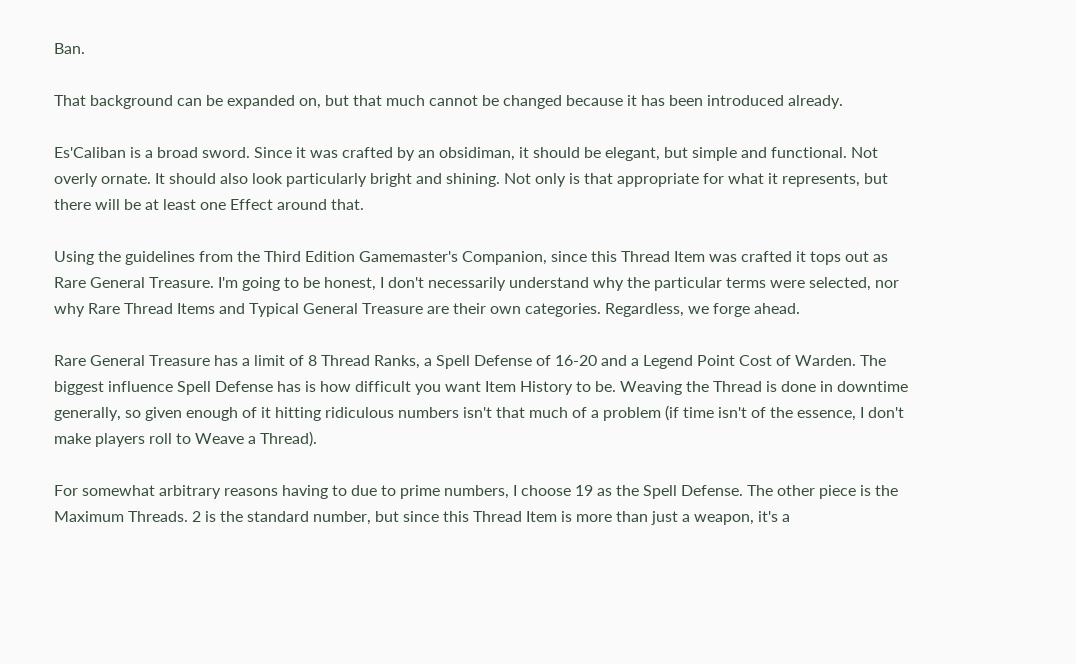Ban.

That background can be expanded on, but that much cannot be changed because it has been introduced already.

Es'Caliban is a broad sword. Since it was crafted by an obsidiman, it should be elegant, but simple and functional. Not overly ornate. It should also look particularly bright and shining. Not only is that appropriate for what it represents, but there will be at least one Effect around that.

Using the guidelines from the Third Edition Gamemaster's Companion, since this Thread Item was crafted it tops out as Rare General Treasure. I'm going to be honest, I don't necessarily understand why the particular terms were selected, nor why Rare Thread Items and Typical General Treasure are their own categories. Regardless, we forge ahead.

Rare General Treasure has a limit of 8 Thread Ranks, a Spell Defense of 16-20 and a Legend Point Cost of Warden. The biggest influence Spell Defense has is how difficult you want Item History to be. Weaving the Thread is done in downtime generally, so given enough of it hitting ridiculous numbers isn't that much of a problem (if time isn't of the essence, I don't make players roll to Weave a Thread).

For somewhat arbitrary reasons having to due to prime numbers, I choose 19 as the Spell Defense. The other piece is the Maximum Threads. 2 is the standard number, but since this Thread Item is more than just a weapon, it's a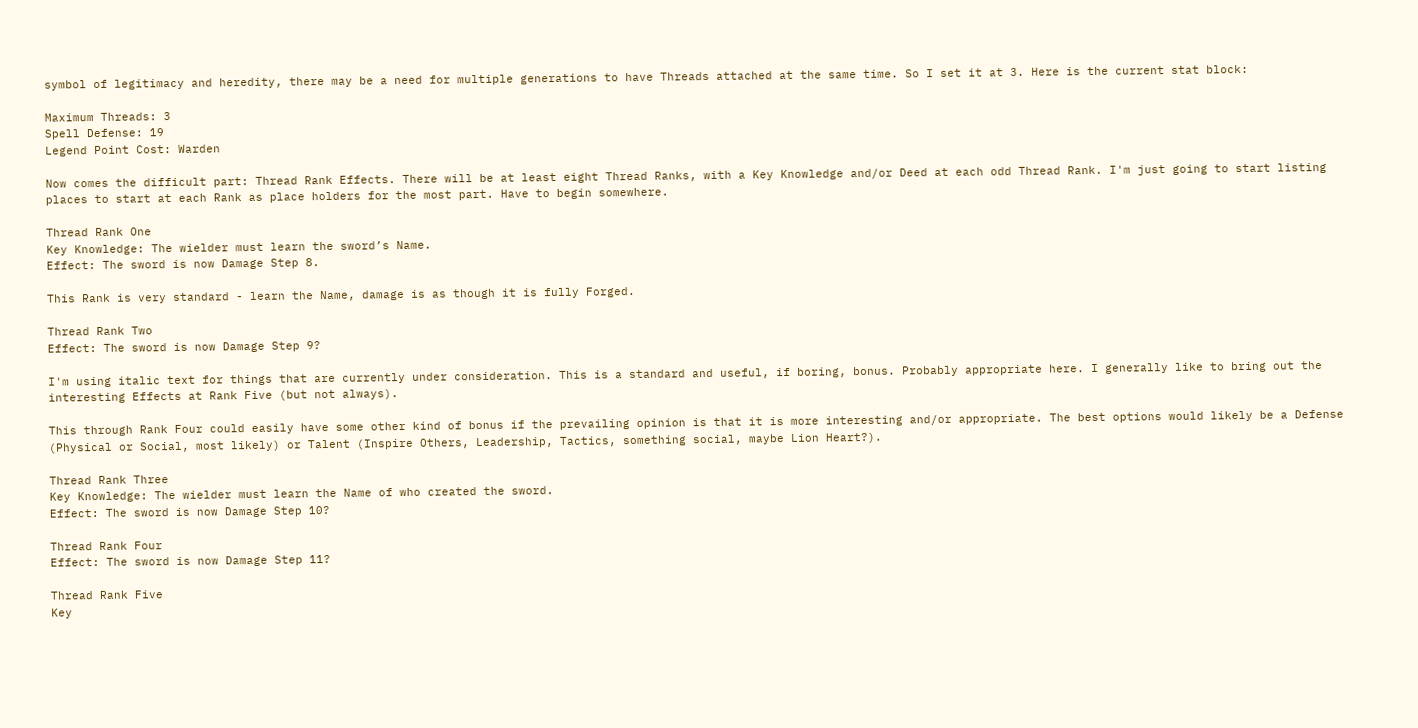symbol of legitimacy and heredity, there may be a need for multiple generations to have Threads attached at the same time. So I set it at 3. Here is the current stat block:

Maximum Threads: 3
Spell Defense: 19
Legend Point Cost: Warden

Now comes the difficult part: Thread Rank Effects. There will be at least eight Thread Ranks, with a Key Knowledge and/or Deed at each odd Thread Rank. I'm just going to start listing places to start at each Rank as place holders for the most part. Have to begin somewhere.

Thread Rank One
Key Knowledge: The wielder must learn the sword’s Name.
Effect: The sword is now Damage Step 8.

This Rank is very standard - learn the Name, damage is as though it is fully Forged.

Thread Rank Two
Effect: The sword is now Damage Step 9?

I'm using italic text for things that are currently under consideration. This is a standard and useful, if boring, bonus. Probably appropriate here. I generally like to bring out the interesting Effects at Rank Five (but not always).

This through Rank Four could easily have some other kind of bonus if the prevailing opinion is that it is more interesting and/or appropriate. The best options would likely be a Defense (Physical or Social, most likely) or Talent (Inspire Others, Leadership, Tactics, something social, maybe Lion Heart?).

Thread Rank Three
Key Knowledge: The wielder must learn the Name of who created the sword.
Effect: The sword is now Damage Step 10?

Thread Rank Four
Effect: The sword is now Damage Step 11?

Thread Rank Five
Key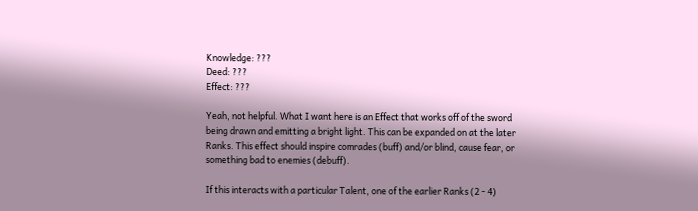Knowledge: ???
Deed: ???
Effect: ???

Yeah, not helpful. What I want here is an Effect that works off of the sword being drawn and emitting a bright light. This can be expanded on at the later Ranks. This effect should inspire comrades (buff) and/or blind, cause fear, or something bad to enemies (debuff).

If this interacts with a particular Talent, one of the earlier Ranks (2 - 4)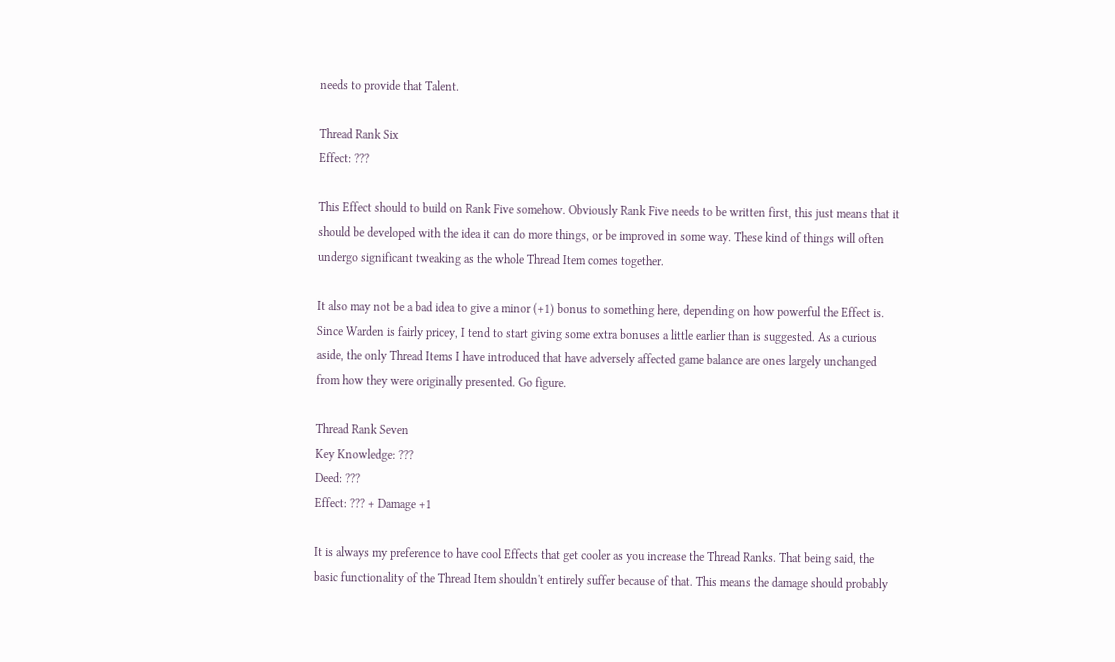needs to provide that Talent.

Thread Rank Six
Effect: ???

This Effect should to build on Rank Five somehow. Obviously Rank Five needs to be written first, this just means that it should be developed with the idea it can do more things, or be improved in some way. These kind of things will often undergo significant tweaking as the whole Thread Item comes together.

It also may not be a bad idea to give a minor (+1) bonus to something here, depending on how powerful the Effect is. Since Warden is fairly pricey, I tend to start giving some extra bonuses a little earlier than is suggested. As a curious aside, the only Thread Items I have introduced that have adversely affected game balance are ones largely unchanged from how they were originally presented. Go figure.

Thread Rank Seven
Key Knowledge: ???
Deed: ???
Effect: ??? + Damage +1

It is always my preference to have cool Effects that get cooler as you increase the Thread Ranks. That being said, the basic functionality of the Thread Item shouldn't entirely suffer because of that. This means the damage should probably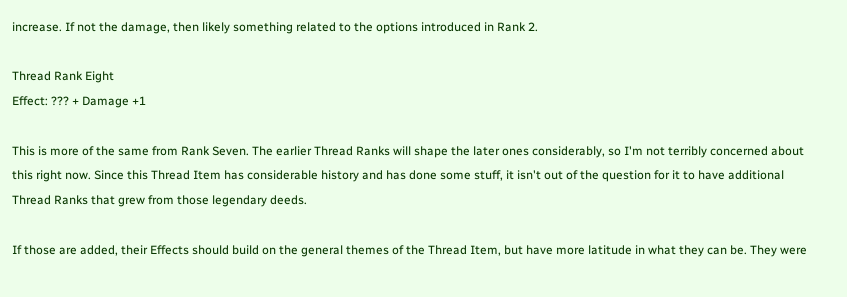increase. If not the damage, then likely something related to the options introduced in Rank 2.

Thread Rank Eight
Effect: ??? + Damage +1

This is more of the same from Rank Seven. The earlier Thread Ranks will shape the later ones considerably, so I'm not terribly concerned about this right now. Since this Thread Item has considerable history and has done some stuff, it isn't out of the question for it to have additional Thread Ranks that grew from those legendary deeds.

If those are added, their Effects should build on the general themes of the Thread Item, but have more latitude in what they can be. They were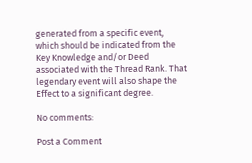generated from a specific event, which should be indicated from the Key Knowledge and/or Deed associated with the Thread Rank. That legendary event will also shape the Effect to a significant degree.

No comments:

Post a Comment